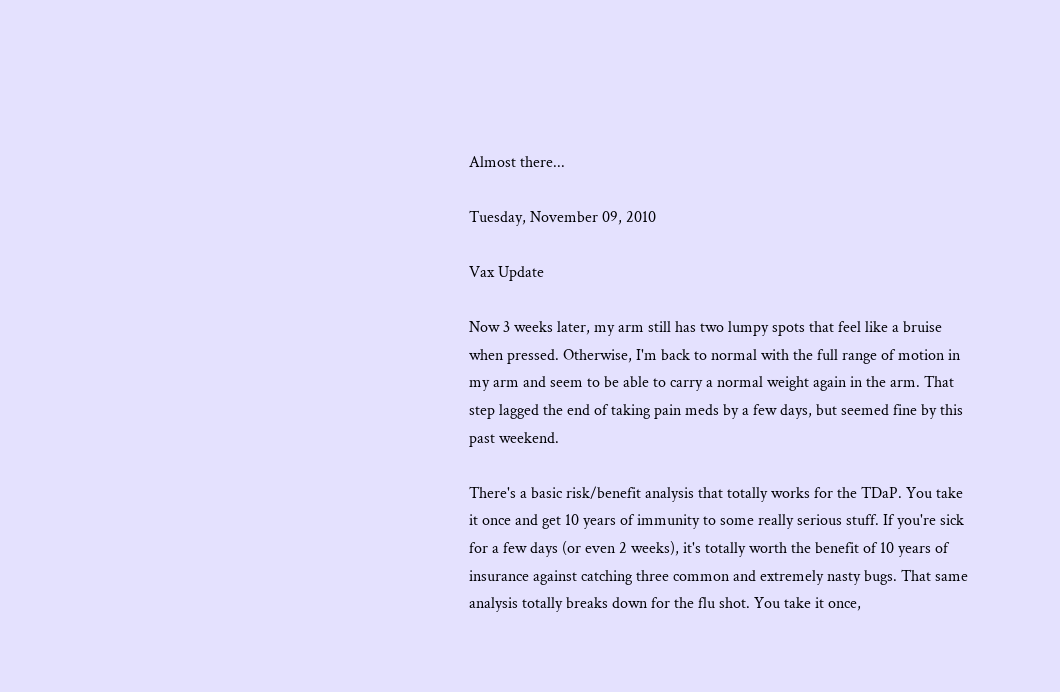Almost there...

Tuesday, November 09, 2010

Vax Update

Now 3 weeks later, my arm still has two lumpy spots that feel like a bruise when pressed. Otherwise, I'm back to normal with the full range of motion in my arm and seem to be able to carry a normal weight again in the arm. That step lagged the end of taking pain meds by a few days, but seemed fine by this past weekend.

There's a basic risk/benefit analysis that totally works for the TDaP. You take it once and get 10 years of immunity to some really serious stuff. If you're sick for a few days (or even 2 weeks), it's totally worth the benefit of 10 years of insurance against catching three common and extremely nasty bugs. That same analysis totally breaks down for the flu shot. You take it once,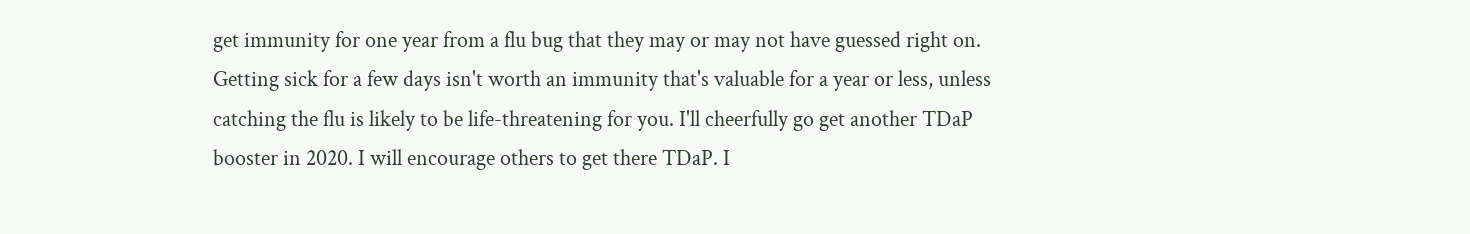get immunity for one year from a flu bug that they may or may not have guessed right on. Getting sick for a few days isn't worth an immunity that's valuable for a year or less, unless catching the flu is likely to be life-threatening for you. I'll cheerfully go get another TDaP booster in 2020. I will encourage others to get there TDaP. I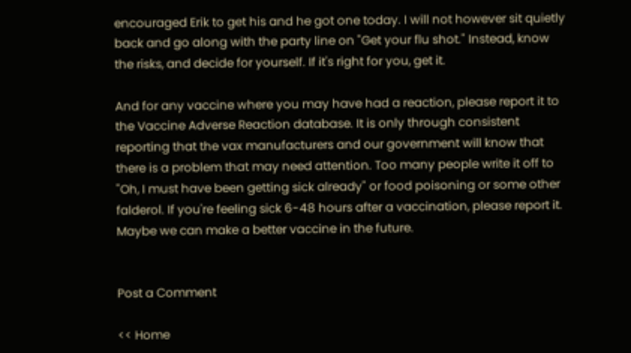encouraged Erik to get his and he got one today. I will not however sit quietly back and go along with the party line on "Get your flu shot." Instead, know the risks, and decide for yourself. If it's right for you, get it.

And for any vaccine where you may have had a reaction, please report it to the Vaccine Adverse Reaction database. It is only through consistent reporting that the vax manufacturers and our government will know that there is a problem that may need attention. Too many people write it off to "Oh, I must have been getting sick already" or food poisoning or some other falderol. If you're feeling sick 6-48 hours after a vaccination, please report it. Maybe we can make a better vaccine in the future.


Post a Comment

<< Home